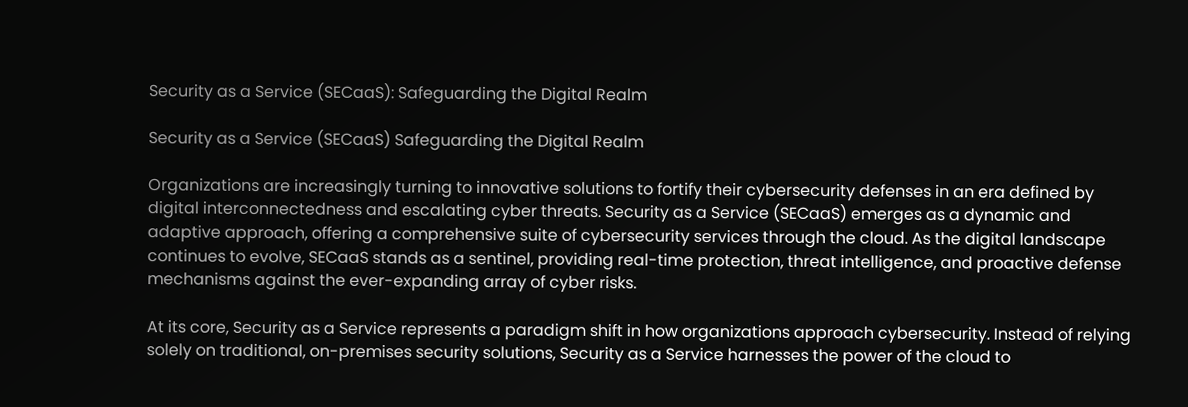Security as a Service (SECaaS): Safeguarding the Digital Realm

Security as a Service (SECaaS) Safeguarding the Digital Realm

Organizations are increasingly turning to innovative solutions to fortify their cybersecurity defenses in an era defined by digital interconnectedness and escalating cyber threats. Security as a Service (SECaaS) emerges as a dynamic and adaptive approach, offering a comprehensive suite of cybersecurity services through the cloud. As the digital landscape continues to evolve, SECaaS stands as a sentinel, providing real-time protection, threat intelligence, and proactive defense mechanisms against the ever-expanding array of cyber risks.

At its core, Security as a Service represents a paradigm shift in how organizations approach cybersecurity. Instead of relying solely on traditional, on-premises security solutions, Security as a Service harnesses the power of the cloud to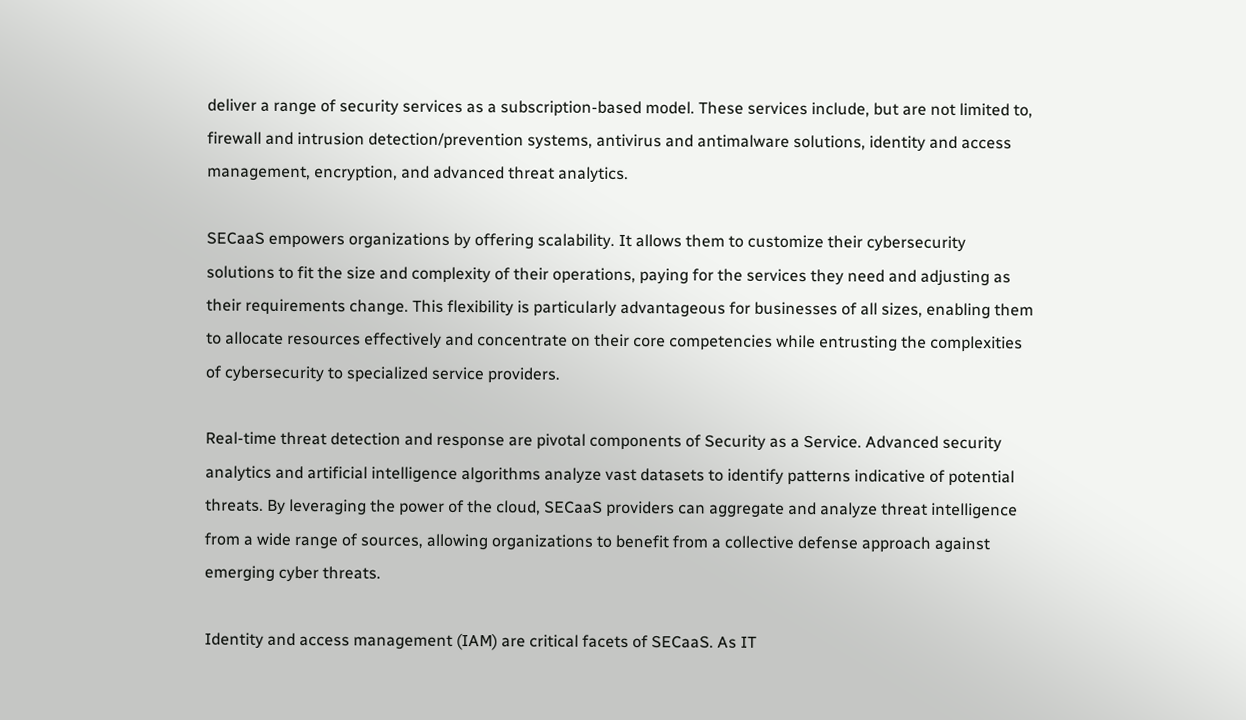deliver a range of security services as a subscription-based model. These services include, but are not limited to, firewall and intrusion detection/prevention systems, antivirus and antimalware solutions, identity and access management, encryption, and advanced threat analytics.

SECaaS empowers organizations by offering scalability. It allows them to customize their cybersecurity solutions to fit the size and complexity of their operations, paying for the services they need and adjusting as their requirements change. This flexibility is particularly advantageous for businesses of all sizes, enabling them to allocate resources effectively and concentrate on their core competencies while entrusting the complexities of cybersecurity to specialized service providers.

Real-time threat detection and response are pivotal components of Security as a Service. Advanced security analytics and artificial intelligence algorithms analyze vast datasets to identify patterns indicative of potential threats. By leveraging the power of the cloud, SECaaS providers can aggregate and analyze threat intelligence from a wide range of sources, allowing organizations to benefit from a collective defense approach against emerging cyber threats.

Identity and access management (IAM) are critical facets of SECaaS. As IT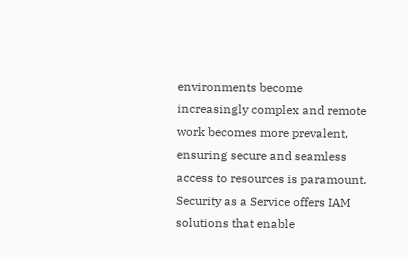environments become increasingly complex and remote work becomes more prevalent, ensuring secure and seamless access to resources is paramount. Security as a Service offers IAM solutions that enable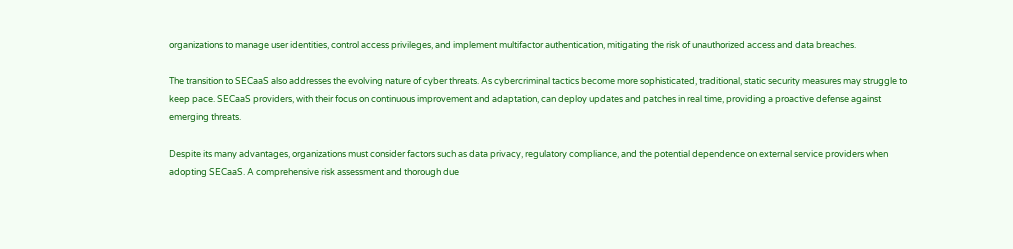organizations to manage user identities, control access privileges, and implement multifactor authentication, mitigating the risk of unauthorized access and data breaches.

The transition to SECaaS also addresses the evolving nature of cyber threats. As cybercriminal tactics become more sophisticated, traditional, static security measures may struggle to keep pace. SECaaS providers, with their focus on continuous improvement and adaptation, can deploy updates and patches in real time, providing a proactive defense against emerging threats.

Despite its many advantages, organizations must consider factors such as data privacy, regulatory compliance, and the potential dependence on external service providers when adopting SECaaS. A comprehensive risk assessment and thorough due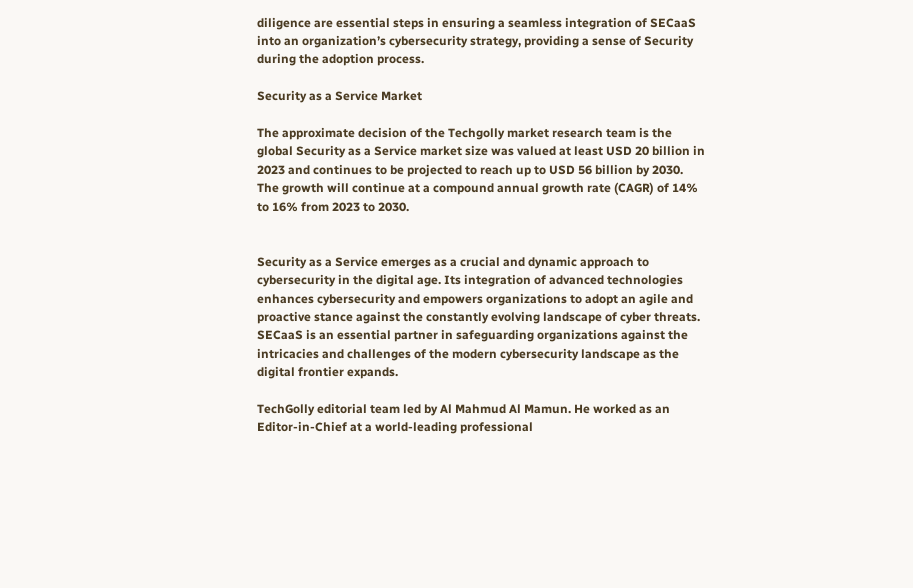diligence are essential steps in ensuring a seamless integration of SECaaS into an organization’s cybersecurity strategy, providing a sense of Security during the adoption process.

Security as a Service Market

The approximate decision of the Techgolly market research team is the global Security as a Service market size was valued at least USD 20 billion in 2023 and continues to be projected to reach up to USD 56 billion by 2030. The growth will continue at a compound annual growth rate (CAGR) of 14% to 16% from 2023 to 2030.


Security as a Service emerges as a crucial and dynamic approach to cybersecurity in the digital age. Its integration of advanced technologies enhances cybersecurity and empowers organizations to adopt an agile and proactive stance against the constantly evolving landscape of cyber threats. SECaaS is an essential partner in safeguarding organizations against the intricacies and challenges of the modern cybersecurity landscape as the digital frontier expands.

TechGolly editorial team led by Al Mahmud Al Mamun. He worked as an Editor-in-Chief at a world-leading professional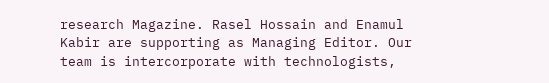research Magazine. Rasel Hossain and Enamul Kabir are supporting as Managing Editor. Our team is intercorporate with technologists,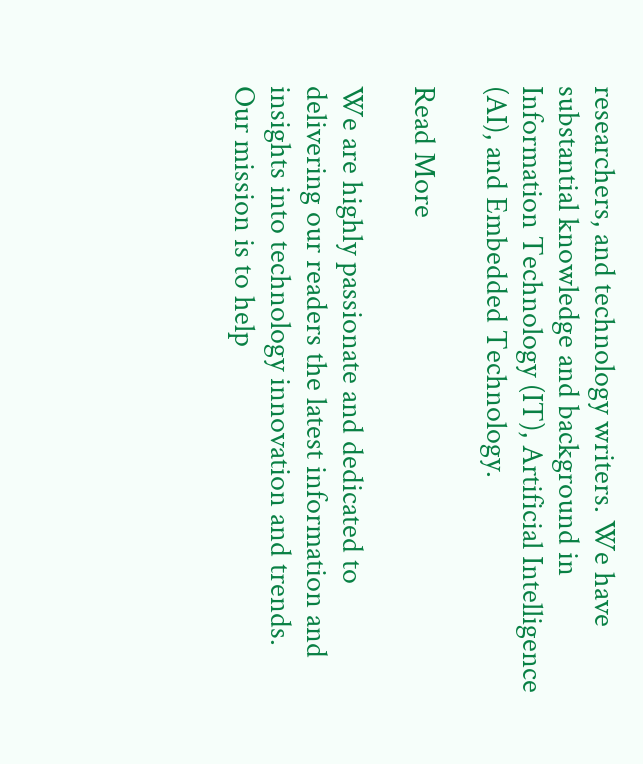researchers, and technology writers. We have substantial knowledge and background in Information Technology (IT), Artificial Intelligence (AI), and Embedded Technology.

Read More

We are highly passionate and dedicated to delivering our readers the latest information and insights into technology innovation and trends. Our mission is to help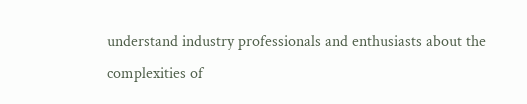understand industry professionals and enthusiasts about the complexities of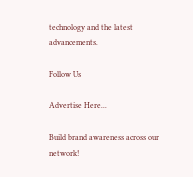technology and the latest advancements.

Follow Us

Advertise Here...

Build brand awareness across our network!